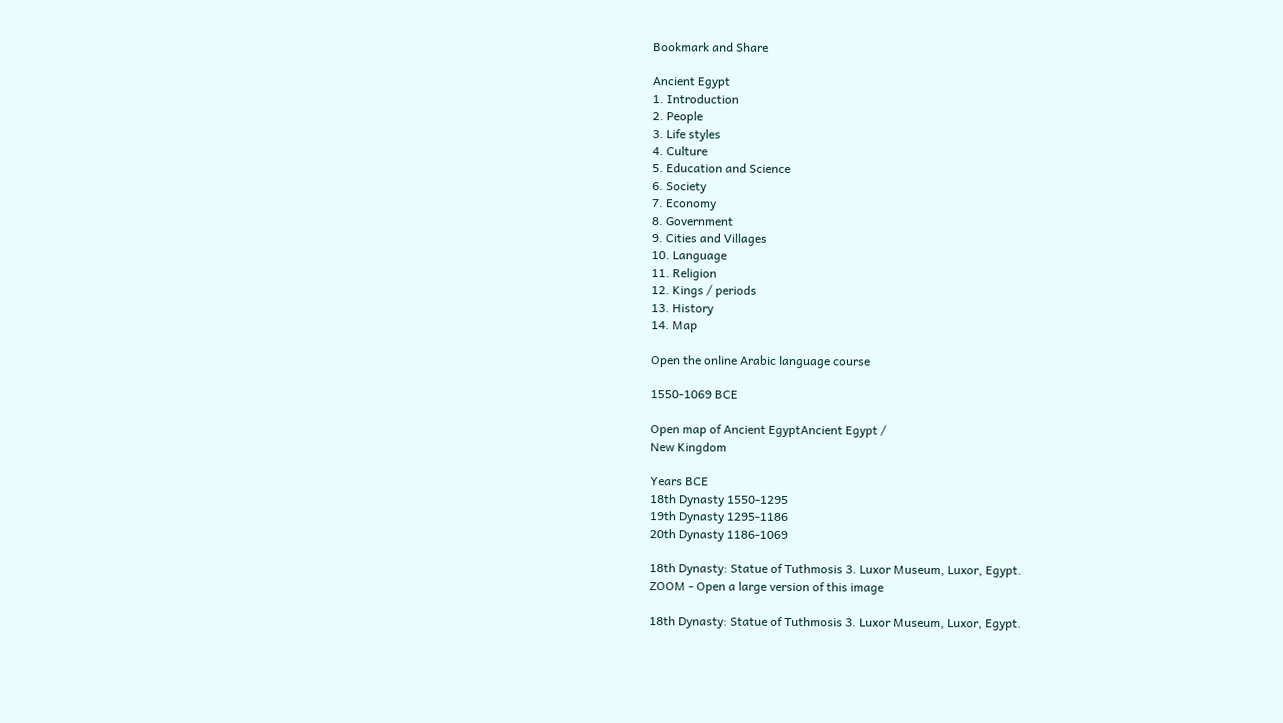Bookmark and Share

Ancient Egypt
1. Introduction
2. People
3. Life styles
4. Culture
5. Education and Science
6. Society
7. Economy
8. Government
9. Cities and Villages
10. Language
11. Religion
12. Kings / periods
13. History
14. Map

Open the online Arabic language course

1550-1069 BCE

Open map of Ancient EgyptAncient Egypt /
New Kingdom

Years BCE
18th Dynasty 1550-1295
19th Dynasty 1295-1186
20th Dynasty 1186-1069

18th Dynasty: Statue of Tuthmosis 3. Luxor Museum, Luxor, Egypt.
ZOOM - Open a large version of this image

18th Dynasty: Statue of Tuthmosis 3. Luxor Museum, Luxor, Egypt.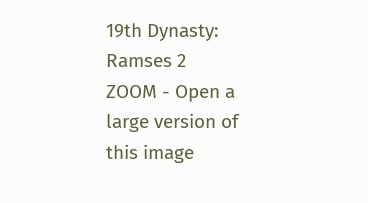19th Dynasty: Ramses 2
ZOOM - Open a large version of this image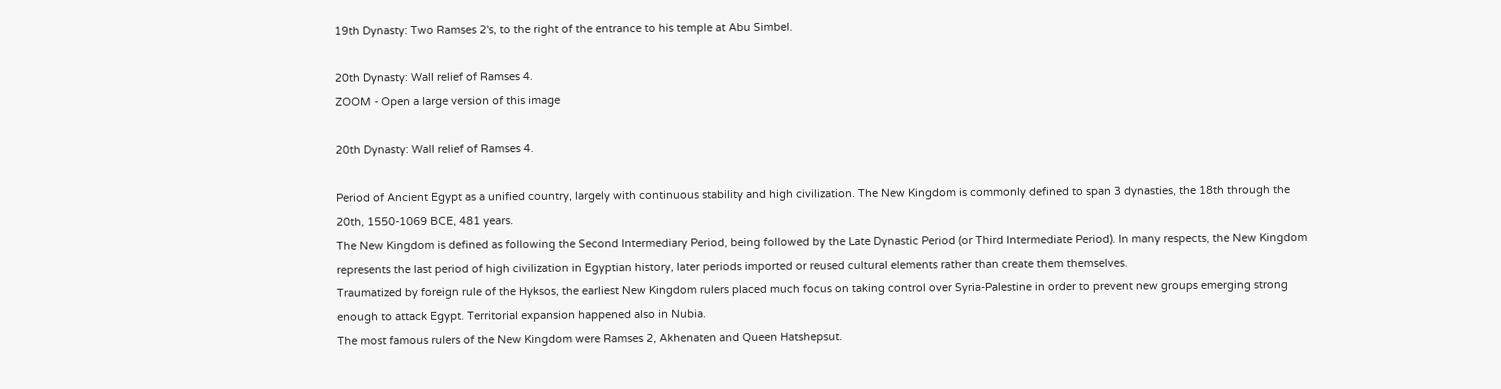19th Dynasty: Two Ramses 2's, to the right of the entrance to his temple at Abu Simbel.

20th Dynasty: Wall relief of Ramses 4.
ZOOM - Open a large version of this image

20th Dynasty: Wall relief of Ramses 4.

Period of Ancient Egypt as a unified country, largely with continuous stability and high civilization. The New Kingdom is commonly defined to span 3 dynasties, the 18th through the 20th, 1550-1069 BCE, 481 years.
The New Kingdom is defined as following the Second Intermediary Period, being followed by the Late Dynastic Period (or Third Intermediate Period). In many respects, the New Kingdom represents the last period of high civilization in Egyptian history, later periods imported or reused cultural elements rather than create them themselves.
Traumatized by foreign rule of the Hyksos, the earliest New Kingdom rulers placed much focus on taking control over Syria-Palestine in order to prevent new groups emerging strong enough to attack Egypt. Territorial expansion happened also in Nubia.
The most famous rulers of the New Kingdom were Ramses 2, Akhenaten and Queen Hatshepsut.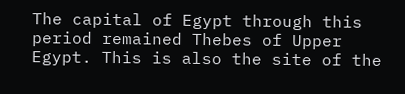The capital of Egypt through this period remained Thebes of Upper Egypt. This is also the site of the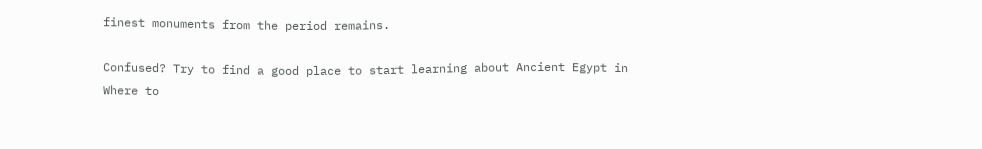finest monuments from the period remains.

Confused? Try to find a good place to start learning about Ancient Egypt in
Where to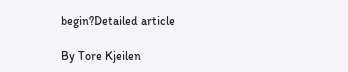begin?Detailed article

By Tore Kjeilen